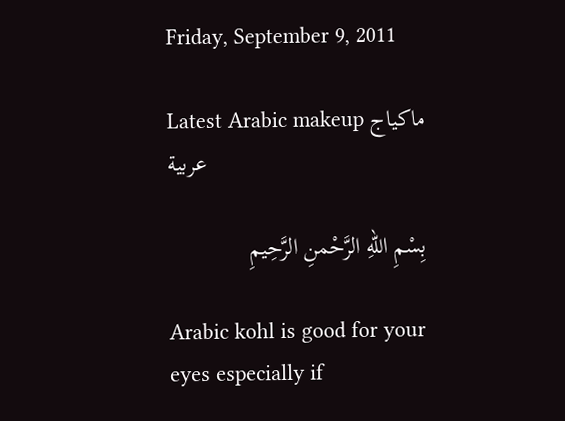Friday, September 9, 2011

Latest Arabic makeup ماكياج عربية

بِسْمِ اللهِ الرَّحْمنِ الرَّحِيمِ

Arabic kohl is good for your eyes especially if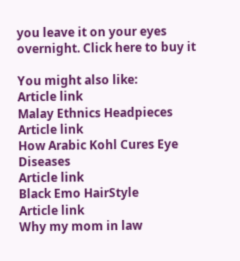you leave it on your eyes overnight. Click here to buy it

You might also like:
Article link
Malay Ethnics Headpieces
Article link
How Arabic Kohl Cures Eye Diseases
Article link
Black Emo HairStyle
Article link
Why my mom in law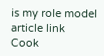is my role model
article link
Cook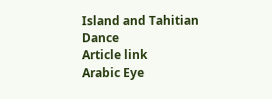Island and Tahitian Dance
Article link
Arabic Eye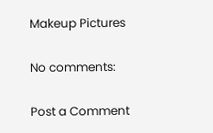Makeup Pictures

No comments:

Post a Comment